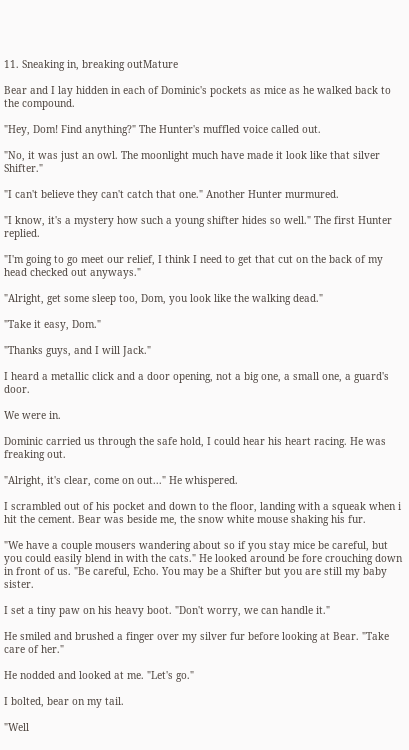11. Sneaking in, breaking outMature

Bear and I lay hidden in each of Dominic's pockets as mice as he walked back to the compound.

"Hey, Dom! Find anything?" The Hunter's muffled voice called out.

"No, it was just an owl. The moonlight much have made it look like that silver Shifter."

"I can't believe they can't catch that one." Another Hunter murmured.

"I know, it's a mystery how such a young shifter hides so well." The first Hunter replied.

"I'm going to go meet our relief, I think I need to get that cut on the back of my head checked out anyways."

"Alright, get some sleep too, Dom, you look like the walking dead."

"Take it easy, Dom."

"Thanks guys, and I will Jack."

I heard a metallic click and a door opening, not a big one, a small one, a guard's door.

We were in.

Dominic carried us through the safe hold, I could hear his heart racing. He was freaking out.

"Alright, it's clear, come on out..." He whispered.

I scrambled out of his pocket and down to the floor, landing with a squeak when i hit the cement. Bear was beside me, the snow white mouse shaking his fur.

"We have a couple mousers wandering about so if you stay mice be careful, but you could easily blend in with the cats." He looked around be fore crouching down in front of us. "Be careful, Echo. You may be a Shifter but you are still my baby sister.

I set a tiny paw on his heavy boot. "Don't worry, we can handle it."

He smiled and brushed a finger over my silver fur before looking at Bear. "Take care of her."

He nodded and looked at me. "Let's go."

I bolted, bear on my tail.

"Well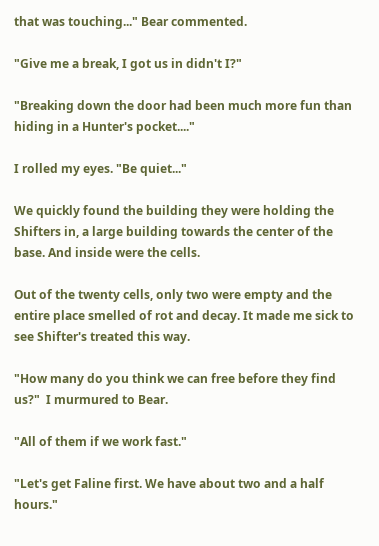that was touching..." Bear commented.

"Give me a break, I got us in didn't I?"

"Breaking down the door had been much more fun than hiding in a Hunter's pocket...."

I rolled my eyes. "Be quiet..."

We quickly found the building they were holding the Shifters in, a large building towards the center of the base. And inside were the cells.

Out of the twenty cells, only two were empty and the entire place smelled of rot and decay. It made me sick to see Shifter's treated this way.

"How many do you think we can free before they find us?"  I murmured to Bear.

"All of them if we work fast."

"Let's get Faline first. We have about two and a half hours."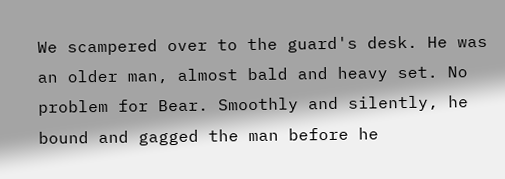We scampered over to the guard's desk. He was an older man, almost bald and heavy set. No problem for Bear. Smoothly and silently, he bound and gagged the man before he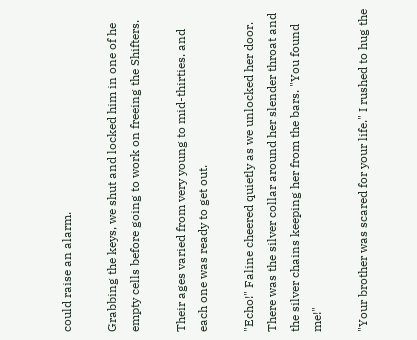could raise an alarm.

Grabbing the keys, we shut and locked him in one of he empty cells before going to work on freeing the Shifters.

Their ages varied from very young to mid-thirties. and each one was ready to get out.

"Echo!" Faline cheered quietly as we unlocked her door. There was the silver collar around her slender throat and the silver chains keeping her from the bars. "You found me!"

"Your brother was scared for your life." I rushed to hug the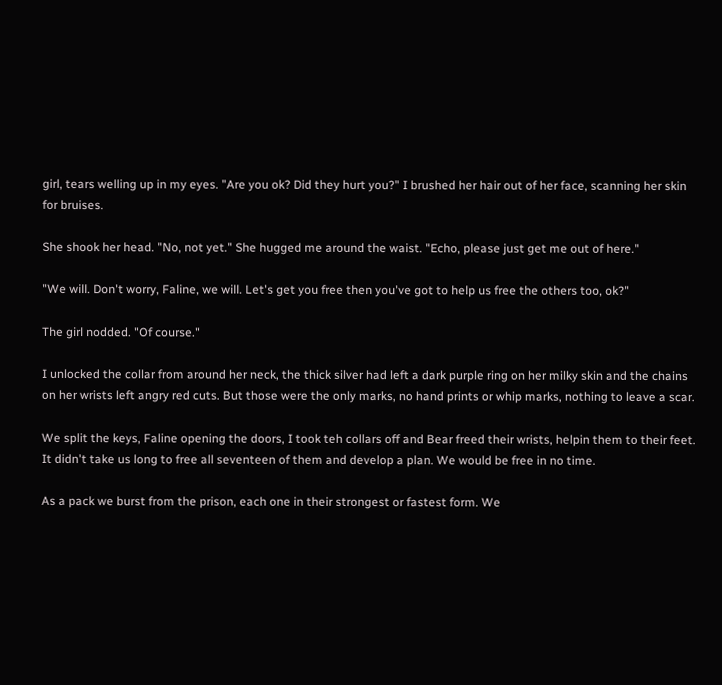girl, tears welling up in my eyes. "Are you ok? Did they hurt you?" I brushed her hair out of her face, scanning her skin for bruises.

She shook her head. "No, not yet." She hugged me around the waist. "Echo, please just get me out of here."

"We will. Don't worry, Faline, we will. Let's get you free then you've got to help us free the others too, ok?"

The girl nodded. "Of course."

I unlocked the collar from around her neck, the thick silver had left a dark purple ring on her milky skin and the chains on her wrists left angry red cuts. But those were the only marks, no hand prints or whip marks, nothing to leave a scar.

We split the keys, Faline opening the doors, I took teh collars off and Bear freed their wrists, helpin them to their feet. It didn't take us long to free all seventeen of them and develop a plan. We would be free in no time.

As a pack we burst from the prison, each one in their strongest or fastest form. We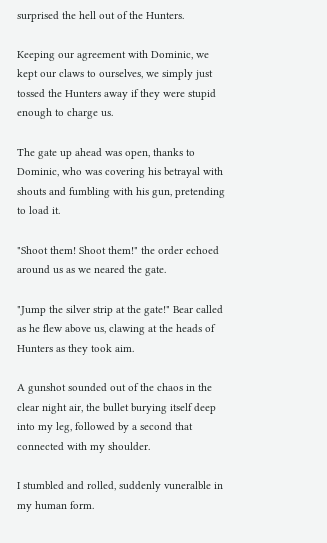surprised the hell out of the Hunters.

Keeping our agreement with Dominic, we kept our claws to ourselves, we simply just tossed the Hunters away if they were stupid enough to charge us.

The gate up ahead was open, thanks to Dominic, who was covering his betrayal with shouts and fumbling with his gun, pretending to load it.

"Shoot them! Shoot them!" the order echoed around us as we neared the gate.

"Jump the silver strip at the gate!" Bear called as he flew above us, clawing at the heads of Hunters as they took aim.

A gunshot sounded out of the chaos in the clear night air, the bullet burying itself deep into my leg, followed by a second that connected with my shoulder.

I stumbled and rolled, suddenly vuneralble in my human form.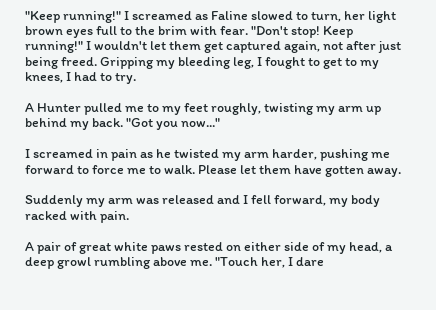"Keep running!" I screamed as Faline slowed to turn, her light brown eyes full to the brim with fear. "Don't stop! Keep running!" I wouldn't let them get captured again, not after just being freed. Gripping my bleeding leg, I fought to get to my knees, I had to try.

A Hunter pulled me to my feet roughly, twisting my arm up behind my back. "Got you now..."

I screamed in pain as he twisted my arm harder, pushing me forward to force me to walk. Please let them have gotten away.

Suddenly my arm was released and I fell forward, my body racked with pain.

A pair of great white paws rested on either side of my head, a deep growl rumbling above me. "Touch her, I dare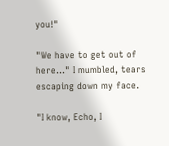you!"

"We have to get out of here..." I mumbled, tears escaping down my face.

"I know, Echo, I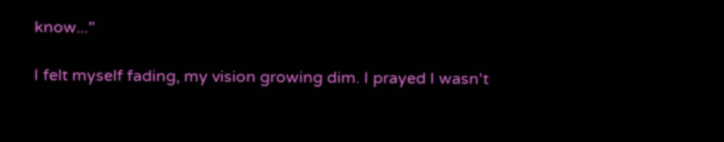know..."

I felt myself fading, my vision growing dim. I prayed I wasn't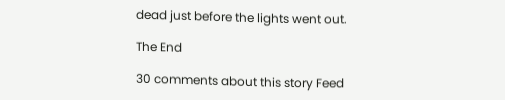dead just before the lights went out.

The End

30 comments about this story Feed